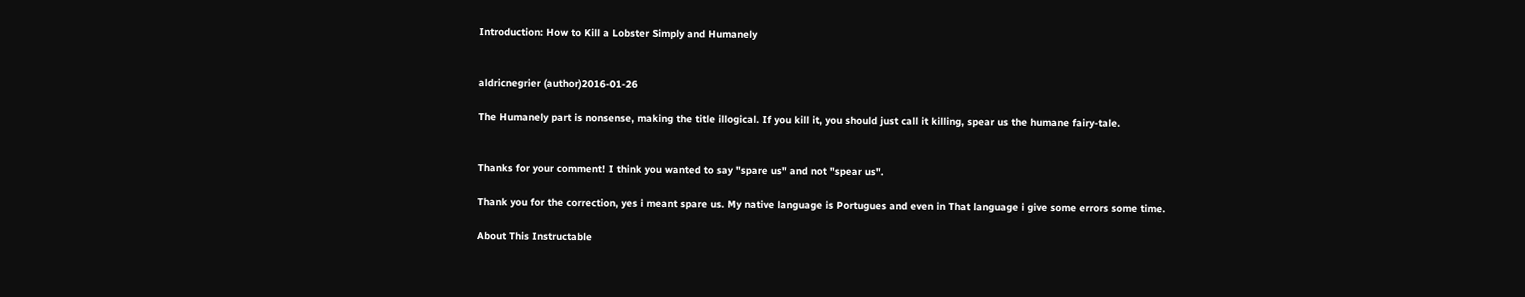Introduction: How to Kill a Lobster Simply and Humanely


aldricnegrier (author)2016-01-26

The Humanely part is nonsense, making the title illogical. If you kill it, you should just call it killing, spear us the humane fairy-tale.


Thanks for your comment! I think you wanted to say "spare us" and not "spear us".

Thank you for the correction, yes i meant spare us. My native language is Portugues and even in That language i give some errors some time.

About This Instructable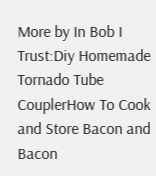More by In Bob I Trust:Diy Homemade Tornado Tube CouplerHow To Cook and Store Bacon and Bacon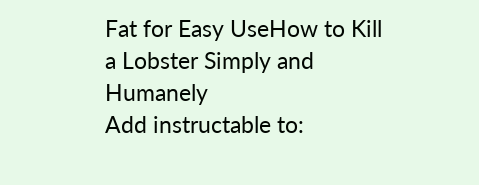Fat for Easy UseHow to Kill a Lobster Simply and Humanely
Add instructable to: